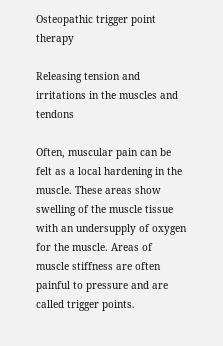Osteopathic trigger point therapy

Releasing tension and irritations in the muscles and tendons

Often, muscular pain can be felt as a local hardening in the muscle. These areas show swelling of the muscle tissue with an undersupply of oxygen for the muscle. Areas of muscle stiffness are often painful to pressure and are called trigger points.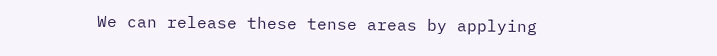We can release these tense areas by applying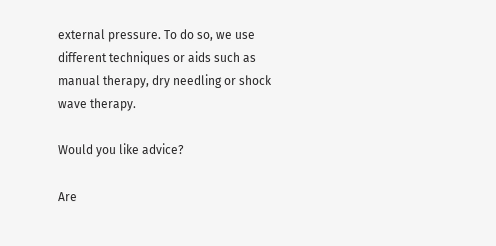external pressure. To do so, we use different techniques or aids such as manual therapy, dry needling or shock wave therapy.

Would you like advice?

Are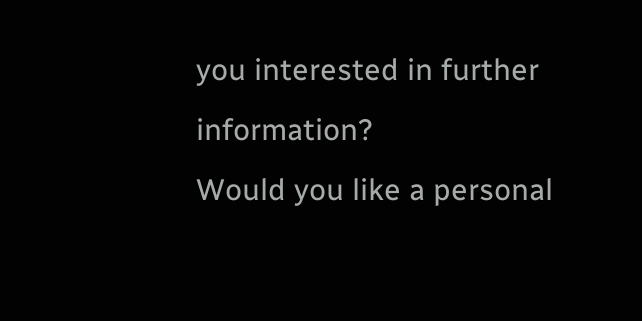you interested in further information?
Would you like a personal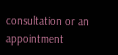consultation or an appointment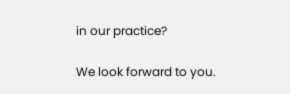in our practice?

We look forward to you.